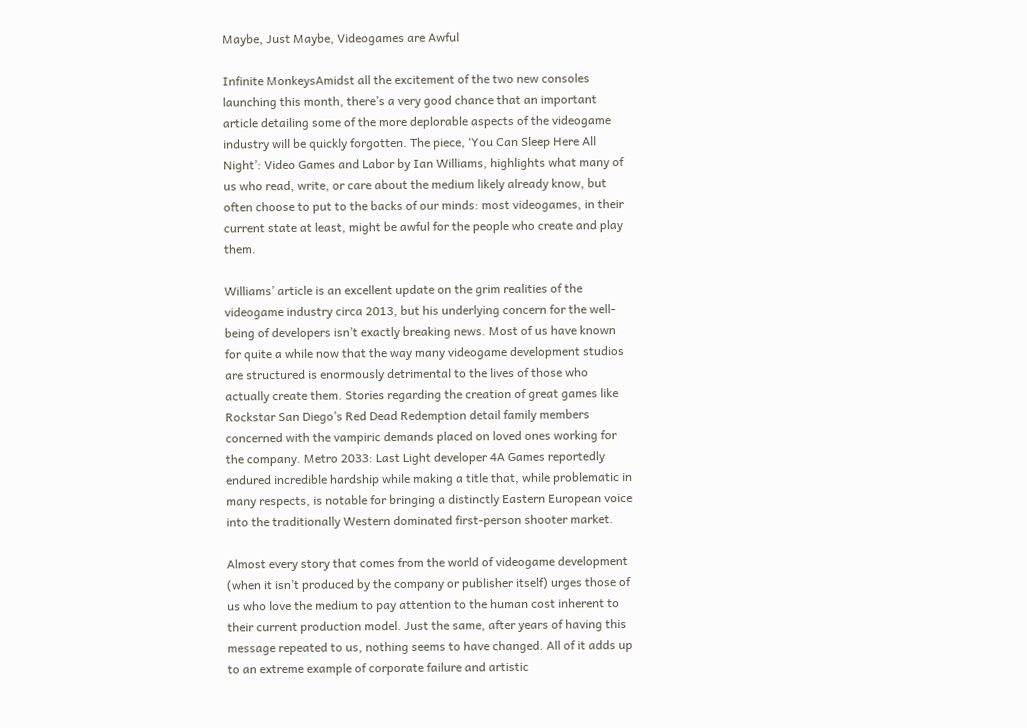Maybe, Just Maybe, Videogames are Awful

Infinite MonkeysAmidst all the excitement of the two new consoles launching this month, there’s a very good chance that an important article detailing some of the more deplorable aspects of the videogame industry will be quickly forgotten. The piece, ‘You Can Sleep Here All Night’: Video Games and Labor by Ian Williams, highlights what many of us who read, write, or care about the medium likely already know, but often choose to put to the backs of our minds: most videogames, in their current state at least, might be awful for the people who create and play them.

Williams’ article is an excellent update on the grim realities of the videogame industry circa 2013, but his underlying concern for the well-being of developers isn’t exactly breaking news. Most of us have known for quite a while now that the way many videogame development studios are structured is enormously detrimental to the lives of those who actually create them. Stories regarding the creation of great games like Rockstar San Diego’s Red Dead Redemption detail family members concerned with the vampiric demands placed on loved ones working for the company. Metro 2033: Last Light developer 4A Games reportedly endured incredible hardship while making a title that, while problematic in many respects, is notable for bringing a distinctly Eastern European voice into the traditionally Western dominated first-person shooter market.

Almost every story that comes from the world of videogame development (when it isn’t produced by the company or publisher itself) urges those of us who love the medium to pay attention to the human cost inherent to their current production model. Just the same, after years of having this message repeated to us, nothing seems to have changed. All of it adds up to an extreme example of corporate failure and artistic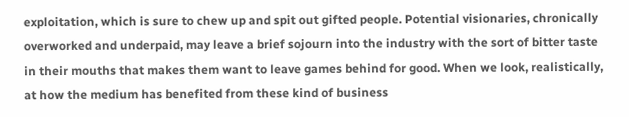exploitation, which is sure to chew up and spit out gifted people. Potential visionaries, chronically overworked and underpaid, may leave a brief sojourn into the industry with the sort of bitter taste in their mouths that makes them want to leave games behind for good. When we look, realistically, at how the medium has benefited from these kind of business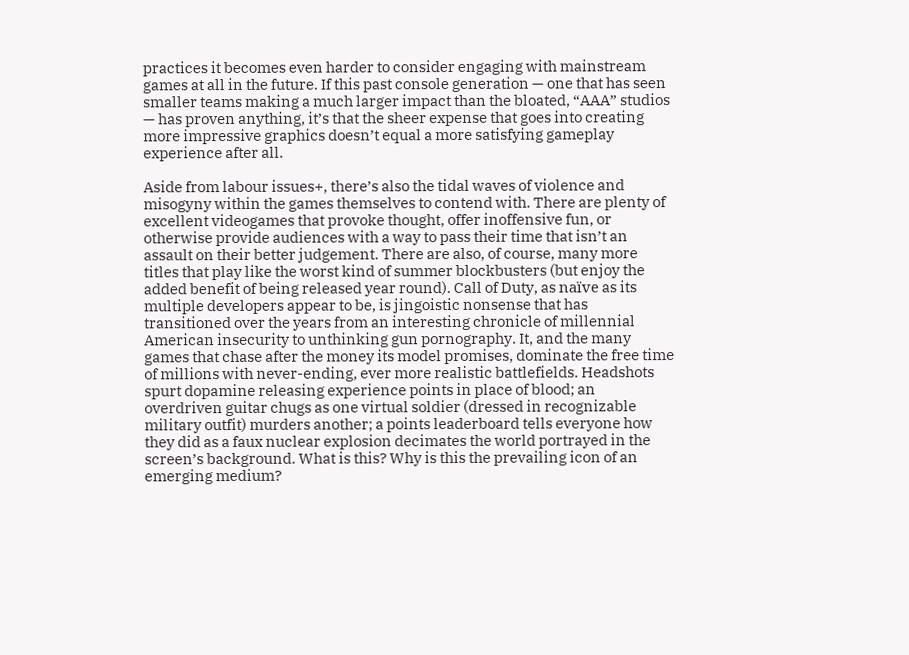practices it becomes even harder to consider engaging with mainstream games at all in the future. If this past console generation — one that has seen smaller teams making a much larger impact than the bloated, “AAA” studios — has proven anything, it’s that the sheer expense that goes into creating more impressive graphics doesn’t equal a more satisfying gameplay experience after all.

Aside from labour issues+, there’s also the tidal waves of violence and misogyny within the games themselves to contend with. There are plenty of excellent videogames that provoke thought, offer inoffensive fun, or otherwise provide audiences with a way to pass their time that isn’t an assault on their better judgement. There are also, of course, many more titles that play like the worst kind of summer blockbusters (but enjoy the added benefit of being released year round). Call of Duty, as naïve as its multiple developers appear to be, is jingoistic nonsense that has transitioned over the years from an interesting chronicle of millennial American insecurity to unthinking gun pornography. It, and the many games that chase after the money its model promises, dominate the free time of millions with never-ending, ever more realistic battlefields. Headshots spurt dopamine releasing experience points in place of blood; an overdriven guitar chugs as one virtual soldier (dressed in recognizable military outfit) murders another; a points leaderboard tells everyone how they did as a faux nuclear explosion decimates the world portrayed in the screen’s background. What is this? Why is this the prevailing icon of an emerging medium?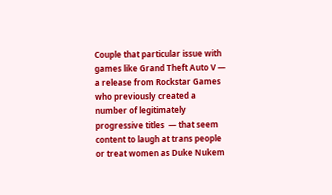Couple that particular issue with games like Grand Theft Auto V — a release from Rockstar Games who previously created a number of legitimately progressive titles  — that seem content to laugh at trans people or treat women as Duke Nukem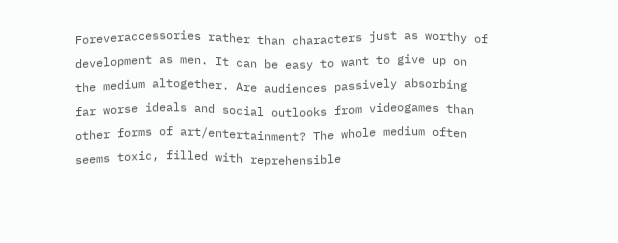Foreveraccessories rather than characters just as worthy of development as men. It can be easy to want to give up on the medium altogether. Are audiences passively absorbing far worse ideals and social outlooks from videogames than other forms of art/entertainment? The whole medium often seems toxic, filled with reprehensible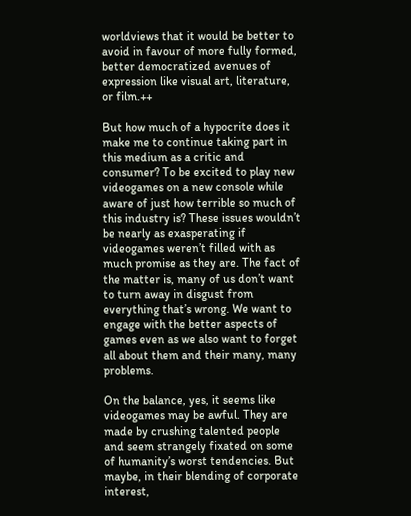worldviews that it would be better to avoid in favour of more fully formed, better democratized avenues of expression like visual art, literature, or film.++

But how much of a hypocrite does it make me to continue taking part in this medium as a critic and consumer? To be excited to play new videogames on a new console while aware of just how terrible so much of this industry is? These issues wouldn’t be nearly as exasperating if videogames weren’t filled with as much promise as they are. The fact of the matter is, many of us don’t want to turn away in disgust from everything that’s wrong. We want to engage with the better aspects of games even as we also want to forget all about them and their many, many problems.

On the balance, yes, it seems like videogames may be awful. They are made by crushing talented people and seem strangely fixated on some of humanity’s worst tendencies. But maybe, in their blending of corporate interest,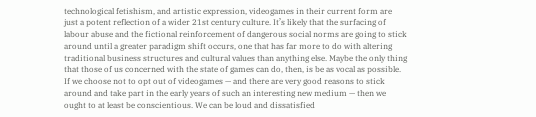technological fetishism, and artistic expression, videogames in their current form are just a potent reflection of a wider 21st century culture. It’s likely that the surfacing of labour abuse and the fictional reinforcement of dangerous social norms are going to stick around until a greater paradigm shift occurs, one that has far more to do with altering traditional business structures and cultural values than anything else. Maybe the only thing that those of us concerned with the state of games can do, then, is be as vocal as possible. If we choose not to opt out of videogames — and there are very good reasons to stick around and take part in the early years of such an interesting new medium — then we ought to at least be conscientious. We can be loud and dissatisfied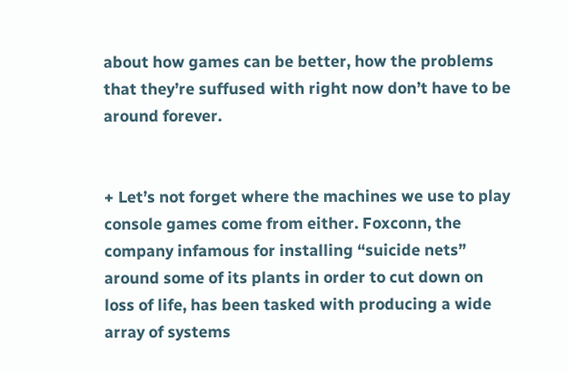about how games can be better, how the problems that they’re suffused with right now don’t have to be around forever.


+ Let’s not forget where the machines we use to play console games come from either. Foxconn, the company infamous for installing “suicide nets” around some of its plants in order to cut down on loss of life, has been tasked with producing a wide array of systems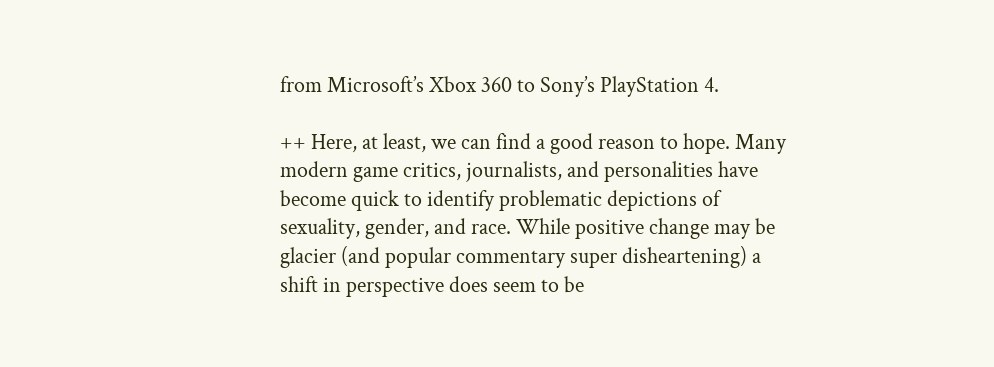from Microsoft’s Xbox 360 to Sony’s PlayStation 4.

++ Here, at least, we can find a good reason to hope. Many modern game critics, journalists, and personalities have become quick to identify problematic depictions of sexuality, gender, and race. While positive change may be glacier (and popular commentary super disheartening) a shift in perspective does seem to be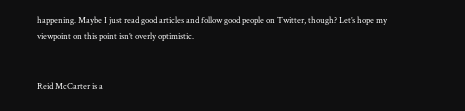happening. Maybe I just read good articles and follow good people on Twitter, though? Let’s hope my viewpoint on this point isn’t overly optimistic.


Reid McCarter is a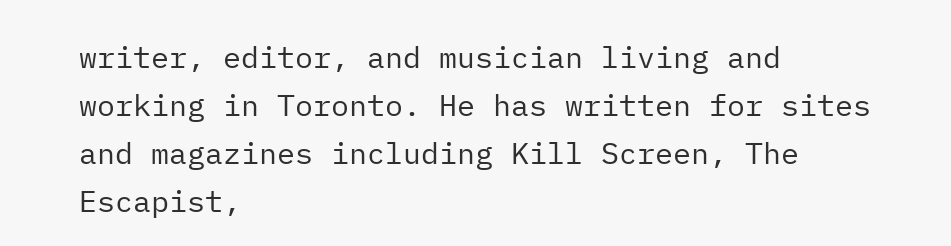writer, editor, and musician living and working in Toronto. He has written for sites and magazines including Kill Screen, The Escapist,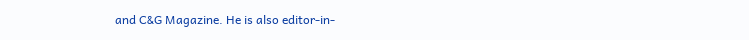and C&G Magazine. He is also editor-in-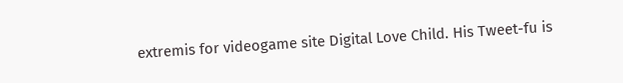extremis for videogame site Digital Love Child. His Tweet-fu is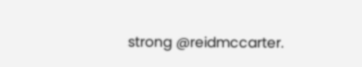strong @reidmccarter.